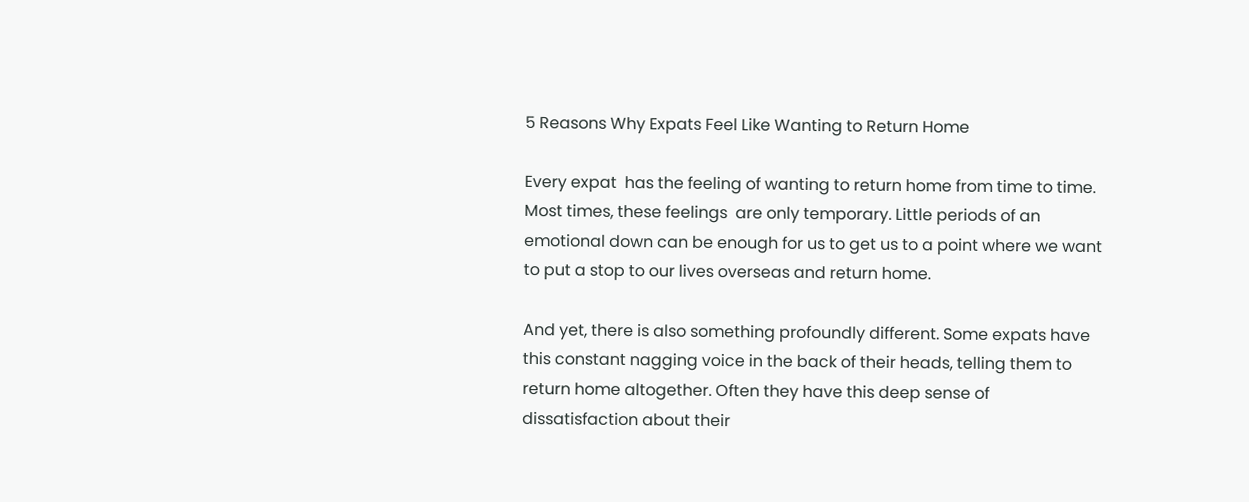5 Reasons Why Expats Feel Like Wanting to Return Home

Every expat  has the feeling of wanting to return home from time to time. Most times, these feelings  are only temporary. Little periods of an emotional down can be enough for us to get us to a point where we want to put a stop to our lives overseas and return home.

And yet, there is also something profoundly different. Some expats have this constant nagging voice in the back of their heads, telling them to return home altogether. Often they have this deep sense of dissatisfaction about their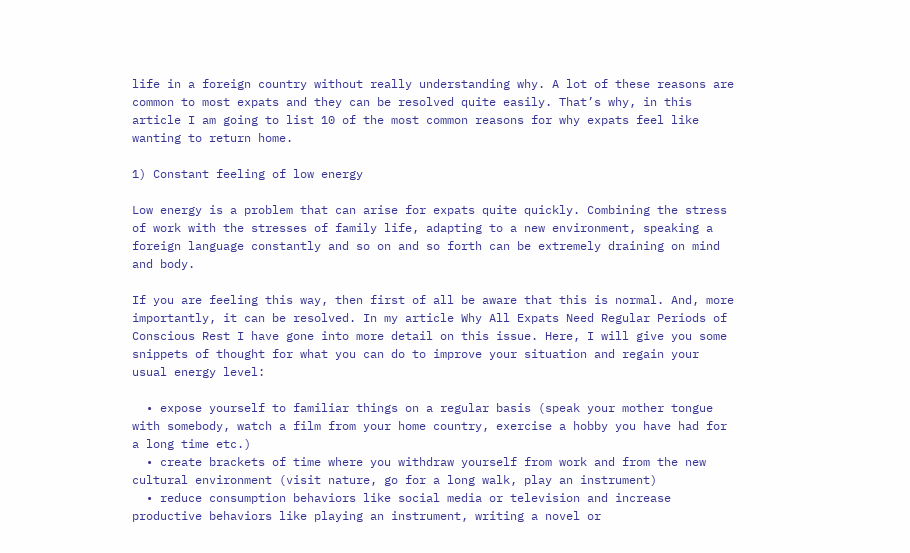life in a foreign country without really understanding why. A lot of these reasons are common to most expats and they can be resolved quite easily. That’s why, in this article I am going to list 10 of the most common reasons for why expats feel like wanting to return home.

1) Constant feeling of low energy

Low energy is a problem that can arise for expats quite quickly. Combining the stress of work with the stresses of family life, adapting to a new environment, speaking a foreign language constantly and so on and so forth can be extremely draining on mind and body.

If you are feeling this way, then first of all be aware that this is normal. And, more importantly, it can be resolved. In my article Why All Expats Need Regular Periods of Conscious Rest I have gone into more detail on this issue. Here, I will give you some snippets of thought for what you can do to improve your situation and regain your usual energy level:

  • expose yourself to familiar things on a regular basis (speak your mother tongue with somebody, watch a film from your home country, exercise a hobby you have had for a long time etc.)
  • create brackets of time where you withdraw yourself from work and from the new cultural environment (visit nature, go for a long walk, play an instrument)
  • reduce consumption behaviors like social media or television and increase productive behaviors like playing an instrument, writing a novel or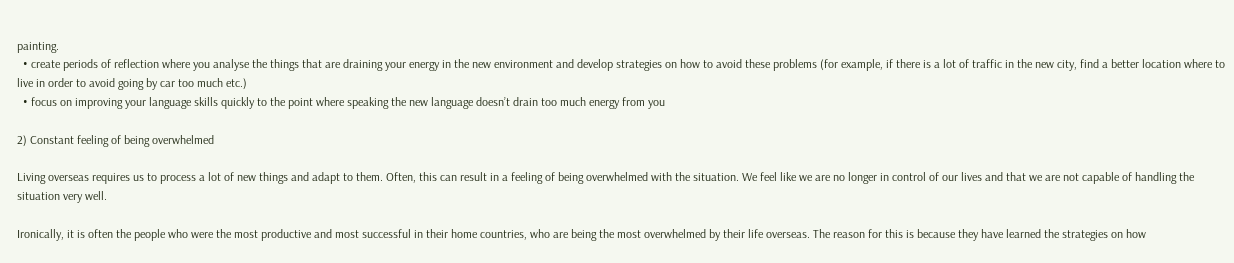painting.
  • create periods of reflection where you analyse the things that are draining your energy in the new environment and develop strategies on how to avoid these problems (for example, if there is a lot of traffic in the new city, find a better location where to live in order to avoid going by car too much etc.)
  • focus on improving your language skills quickly to the point where speaking the new language doesn’t drain too much energy from you

2) Constant feeling of being overwhelmed

Living overseas requires us to process a lot of new things and adapt to them. Often, this can result in a feeling of being overwhelmed with the situation. We feel like we are no longer in control of our lives and that we are not capable of handling the situation very well.

Ironically, it is often the people who were the most productive and most successful in their home countries, who are being the most overwhelmed by their life overseas. The reason for this is because they have learned the strategies on how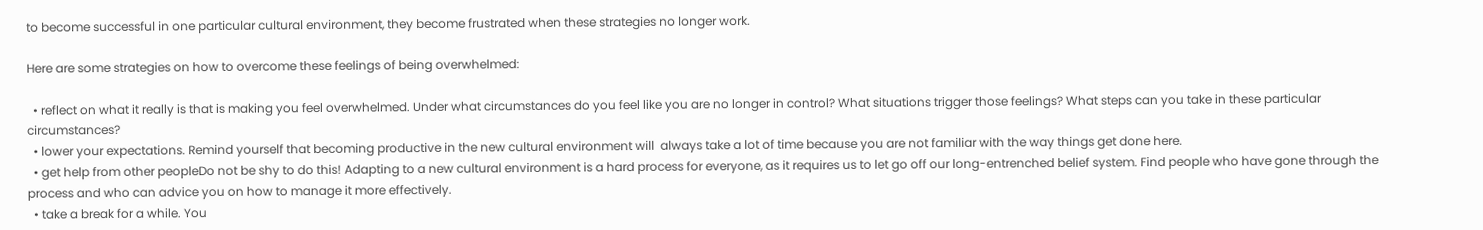to become successful in one particular cultural environment, they become frustrated when these strategies no longer work.

Here are some strategies on how to overcome these feelings of being overwhelmed:

  • reflect on what it really is that is making you feel overwhelmed. Under what circumstances do you feel like you are no longer in control? What situations trigger those feelings? What steps can you take in these particular circumstances?
  • lower your expectations. Remind yourself that becoming productive in the new cultural environment will  always take a lot of time because you are not familiar with the way things get done here.
  • get help from other peopleDo not be shy to do this! Adapting to a new cultural environment is a hard process for everyone, as it requires us to let go off our long-entrenched belief system. Find people who have gone through the process and who can advice you on how to manage it more effectively.
  • take a break for a while. You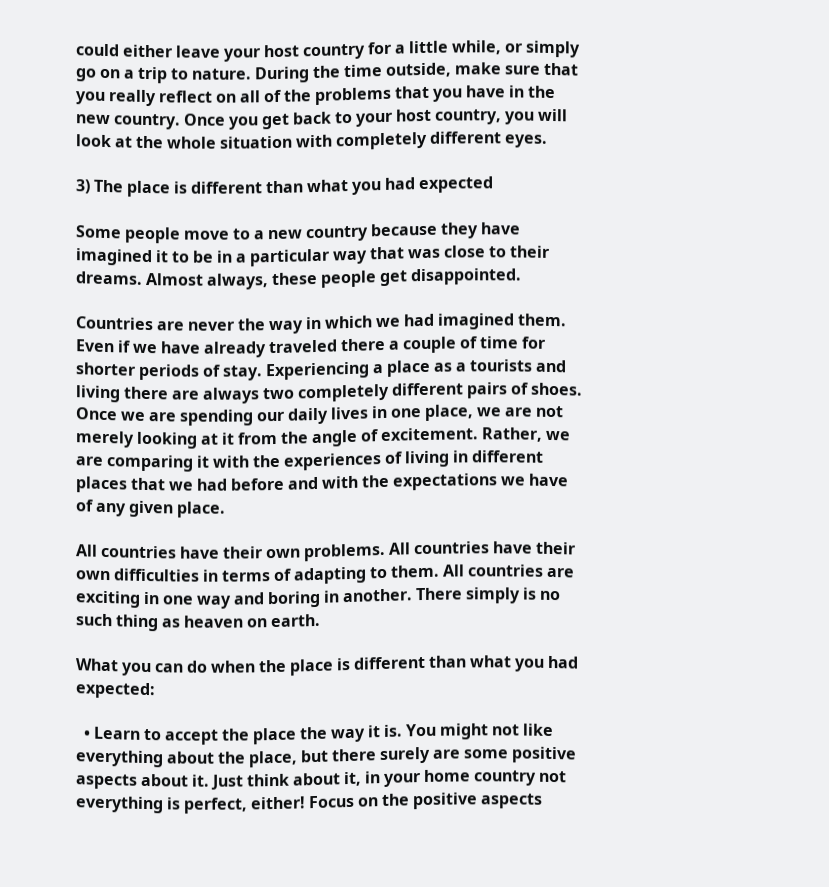could either leave your host country for a little while, or simply go on a trip to nature. During the time outside, make sure that you really reflect on all of the problems that you have in the new country. Once you get back to your host country, you will look at the whole situation with completely different eyes.

3) The place is different than what you had expected

Some people move to a new country because they have imagined it to be in a particular way that was close to their dreams. Almost always, these people get disappointed.

Countries are never the way in which we had imagined them. Even if we have already traveled there a couple of time for shorter periods of stay. Experiencing a place as a tourists and living there are always two completely different pairs of shoes. Once we are spending our daily lives in one place, we are not merely looking at it from the angle of excitement. Rather, we are comparing it with the experiences of living in different places that we had before and with the expectations we have of any given place.

All countries have their own problems. All countries have their own difficulties in terms of adapting to them. All countries are exciting in one way and boring in another. There simply is no such thing as heaven on earth.

What you can do when the place is different than what you had expected:

  • Learn to accept the place the way it is. You might not like everything about the place, but there surely are some positive aspects about it. Just think about it, in your home country not everything is perfect, either! Focus on the positive aspects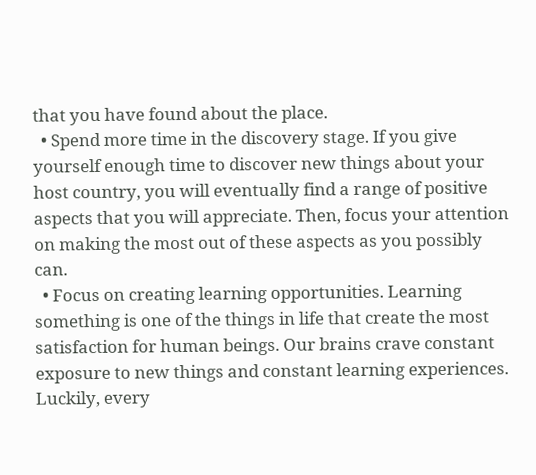that you have found about the place.
  • Spend more time in the discovery stage. If you give yourself enough time to discover new things about your host country, you will eventually find a range of positive aspects that you will appreciate. Then, focus your attention on making the most out of these aspects as you possibly can.
  • Focus on creating learning opportunities. Learning something is one of the things in life that create the most satisfaction for human beings. Our brains crave constant exposure to new things and constant learning experiences. Luckily, every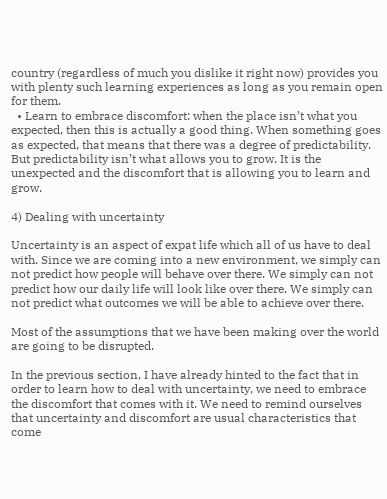country (regardless of much you dislike it right now) provides you with plenty such learning experiences as long as you remain open for them.
  • Learn to embrace discomfort: when the place isn’t what you expected, then this is actually a good thing. When something goes as expected, that means that there was a degree of predictability. But predictability isn’t what allows you to grow. It is the unexpected and the discomfort that is allowing you to learn and grow.

4) Dealing with uncertainty

Uncertainty is an aspect of expat life which all of us have to deal with. Since we are coming into a new environment, we simply can not predict how people will behave over there. We simply can not predict how our daily life will look like over there. We simply can not predict what outcomes we will be able to achieve over there.

Most of the assumptions that we have been making over the world are going to be disrupted.

In the previous section, I have already hinted to the fact that in order to learn how to deal with uncertainty, we need to embrace the discomfort that comes with it. We need to remind ourselves that uncertainty and discomfort are usual characteristics that come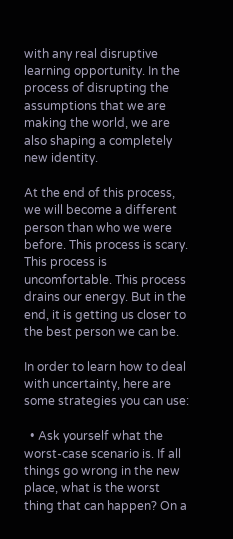with any real disruptive learning opportunity. In the process of disrupting the assumptions that we are making the world, we are also shaping a completely new identity.

At the end of this process, we will become a different person than who we were before. This process is scary. This process is uncomfortable. This process drains our energy. But in the end, it is getting us closer to the best person we can be.

In order to learn how to deal with uncertainty, here are some strategies you can use:

  • Ask yourself what the worst-case scenario is. If all things go wrong in the new place, what is the worst thing that can happen? On a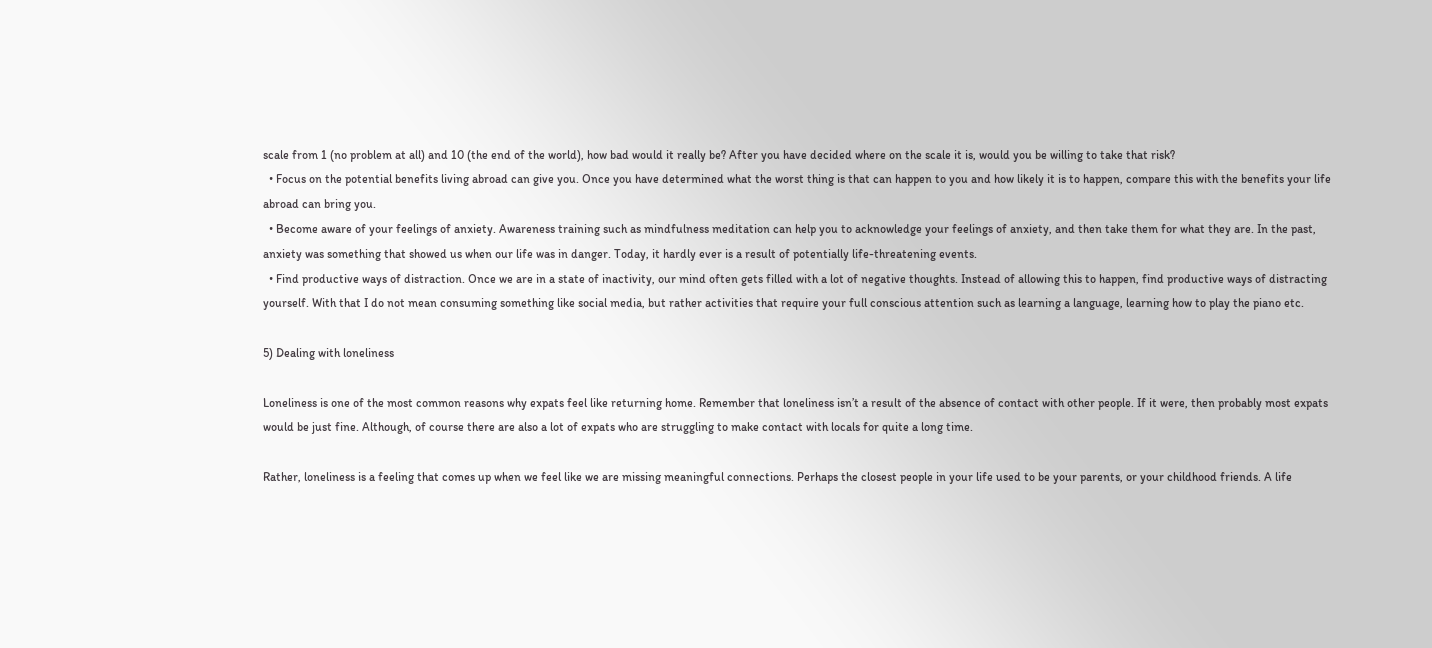scale from 1 (no problem at all) and 10 (the end of the world), how bad would it really be? After you have decided where on the scale it is, would you be willing to take that risk?
  • Focus on the potential benefits living abroad can give you. Once you have determined what the worst thing is that can happen to you and how likely it is to happen, compare this with the benefits your life abroad can bring you.
  • Become aware of your feelings of anxiety. Awareness training such as mindfulness meditation can help you to acknowledge your feelings of anxiety, and then take them for what they are. In the past, anxiety was something that showed us when our life was in danger. Today, it hardly ever is a result of potentially life-threatening events.
  • Find productive ways of distraction. Once we are in a state of inactivity, our mind often gets filled with a lot of negative thoughts. Instead of allowing this to happen, find productive ways of distracting yourself. With that I do not mean consuming something like social media, but rather activities that require your full conscious attention such as learning a language, learning how to play the piano etc.

5) Dealing with loneliness

Loneliness is one of the most common reasons why expats feel like returning home. Remember that loneliness isn’t a result of the absence of contact with other people. If it were, then probably most expats would be just fine. Although, of course there are also a lot of expats who are struggling to make contact with locals for quite a long time.

Rather, loneliness is a feeling that comes up when we feel like we are missing meaningful connections. Perhaps the closest people in your life used to be your parents, or your childhood friends. A life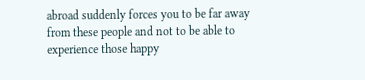abroad suddenly forces you to be far away from these people and not to be able to experience those happy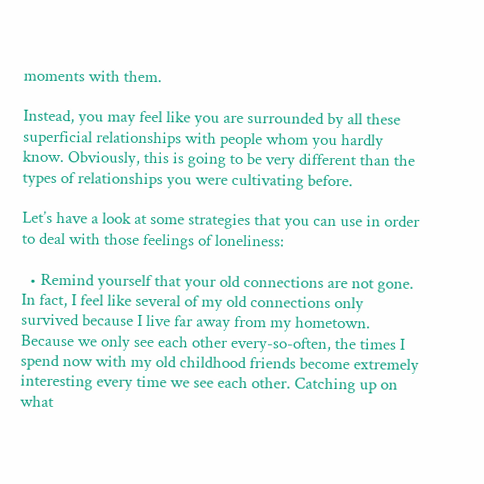moments with them.

Instead, you may feel like you are surrounded by all these superficial relationships with people whom you hardly know. Obviously, this is going to be very different than the types of relationships you were cultivating before.

Let’s have a look at some strategies that you can use in order to deal with those feelings of loneliness:

  • Remind yourself that your old connections are not gone. In fact, I feel like several of my old connections only survived because I live far away from my hometown. Because we only see each other every-so-often, the times I spend now with my old childhood friends become extremely interesting every time we see each other. Catching up on what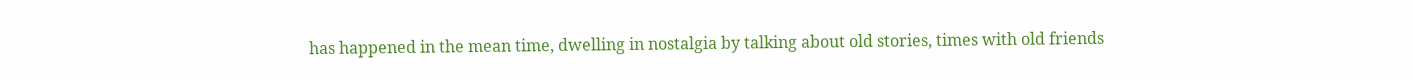has happened in the mean time, dwelling in nostalgia by talking about old stories, times with old friends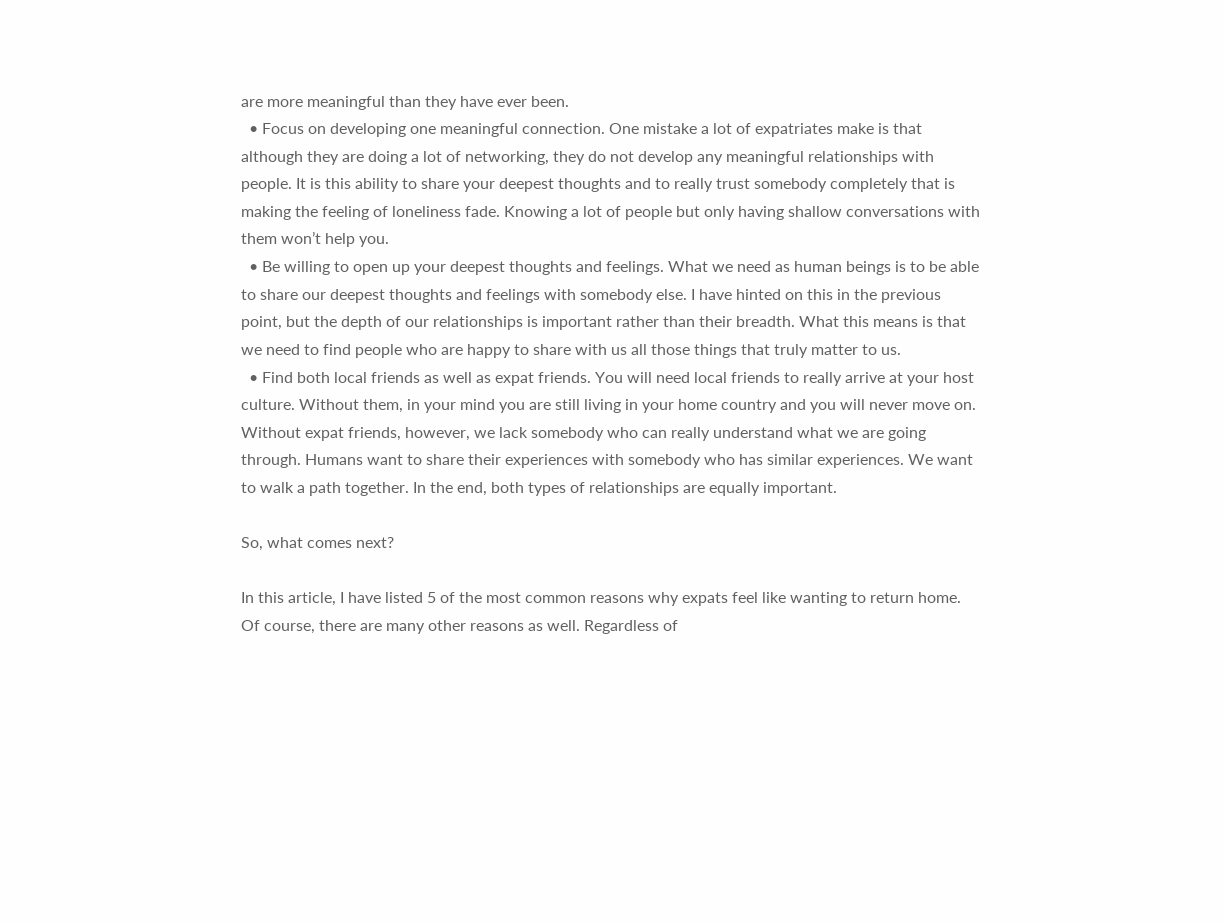are more meaningful than they have ever been.
  • Focus on developing one meaningful connection. One mistake a lot of expatriates make is that although they are doing a lot of networking, they do not develop any meaningful relationships with people. It is this ability to share your deepest thoughts and to really trust somebody completely that is making the feeling of loneliness fade. Knowing a lot of people but only having shallow conversations with them won’t help you.
  • Be willing to open up your deepest thoughts and feelings. What we need as human beings is to be able to share our deepest thoughts and feelings with somebody else. I have hinted on this in the previous point, but the depth of our relationships is important rather than their breadth. What this means is that we need to find people who are happy to share with us all those things that truly matter to us.
  • Find both local friends as well as expat friends. You will need local friends to really arrive at your host culture. Without them, in your mind you are still living in your home country and you will never move on. Without expat friends, however, we lack somebody who can really understand what we are going through. Humans want to share their experiences with somebody who has similar experiences. We want to walk a path together. In the end, both types of relationships are equally important.

So, what comes next?

In this article, I have listed 5 of the most common reasons why expats feel like wanting to return home. Of course, there are many other reasons as well. Regardless of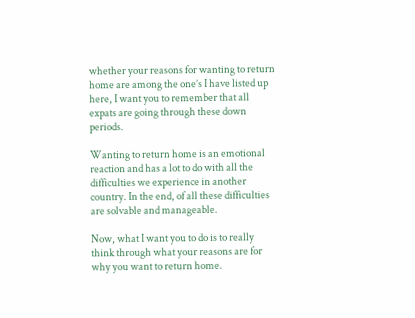whether your reasons for wanting to return home are among the one’s I have listed up here, I want you to remember that all expats are going through these down periods.

Wanting to return home is an emotional reaction and has a lot to do with all the difficulties we experience in another country. In the end, of all these difficulties are solvable and manageable.

Now, what I want you to do is to really think through what your reasons are for why you want to return home.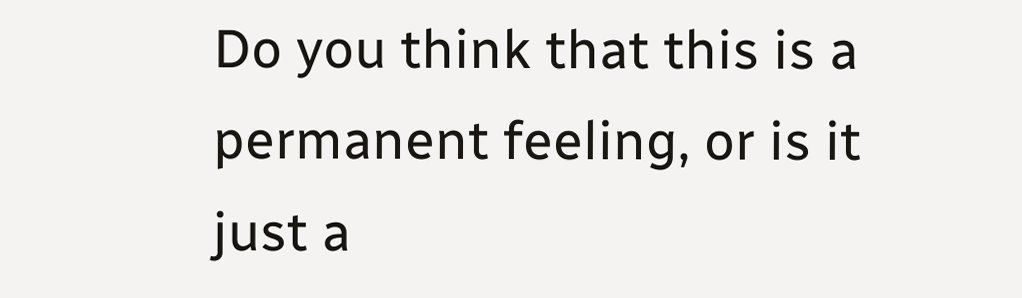Do you think that this is a permanent feeling, or is it just a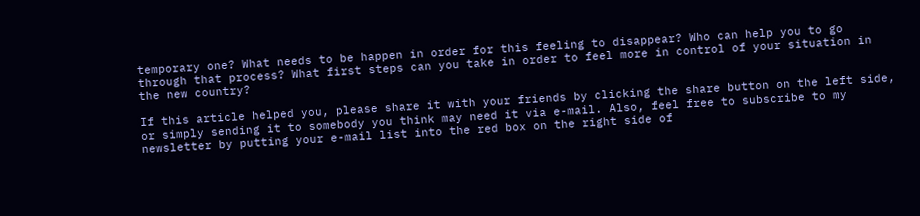temporary one? What needs to be happen in order for this feeling to disappear? Who can help you to go through that process? What first steps can you take in order to feel more in control of your situation in the new country?

If this article helped you, please share it with your friends by clicking the share button on the left side, or simply sending it to somebody you think may need it via e-mail. Also, feel free to subscribe to my newsletter by putting your e-mail list into the red box on the right side of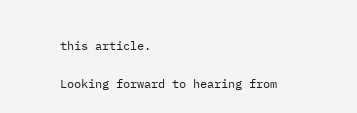this article.

Looking forward to hearing from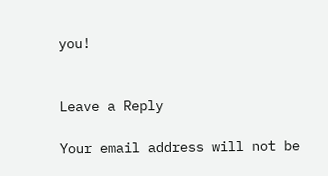you!


Leave a Reply

Your email address will not be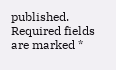published. Required fields are marked *